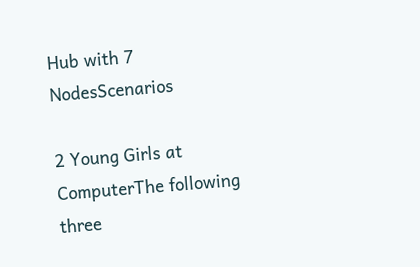Hub with 7 NodesScenarios

2 Young Girls at ComputerThe following three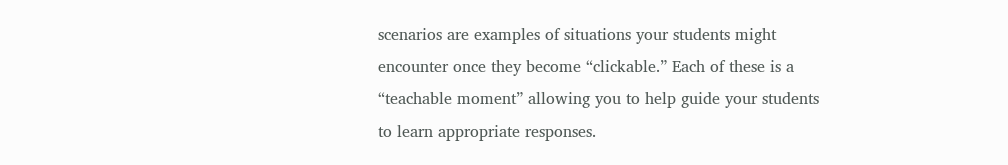scenarios are examples of situations your students might encounter once they become “clickable.” Each of these is a “teachable moment” allowing you to help guide your students to learn appropriate responses.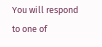You will respond to one of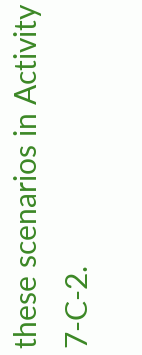these scenarios in Activity 7-C-2.